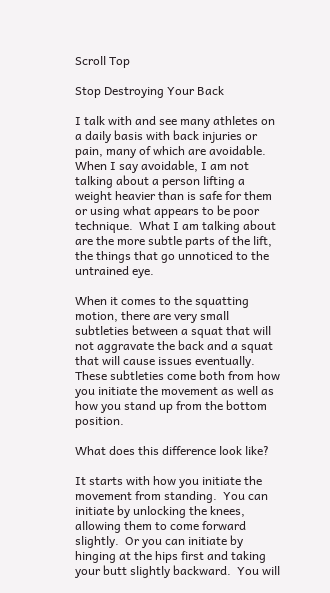Scroll Top

Stop Destroying Your Back

I talk with and see many athletes on a daily basis with back injuries or pain, many of which are avoidable.  When I say avoidable, I am not talking about a person lifting a weight heavier than is safe for them or using what appears to be poor technique.  What I am talking about are the more subtle parts of the lift, the things that go unnoticed to the untrained eye.

When it comes to the squatting motion, there are very small subtleties between a squat that will not aggravate the back and a squat that will cause issues eventually.  These subtleties come both from how you initiate the movement as well as how you stand up from the bottom position.

What does this difference look like?

It starts with how you initiate the movement from standing.  You can initiate by unlocking the knees, allowing them to come forward slightly.  Or you can initiate by hinging at the hips first and taking your butt slightly backward.  You will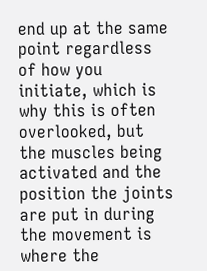end up at the same point regardless of how you initiate, which is why this is often overlooked, but the muscles being activated and the position the joints are put in during the movement is where the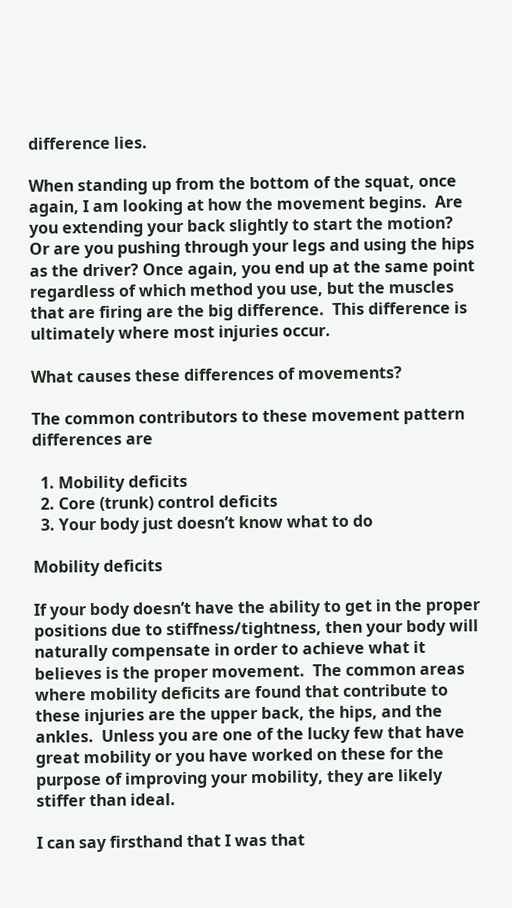difference lies.

When standing up from the bottom of the squat, once again, I am looking at how the movement begins.  Are you extending your back slightly to start the motion?  Or are you pushing through your legs and using the hips as the driver? Once again, you end up at the same point regardless of which method you use, but the muscles that are firing are the big difference.  This difference is ultimately where most injuries occur.

What causes these differences of movements?

The common contributors to these movement pattern differences are

  1. Mobility deficits
  2. Core (trunk) control deficits
  3. Your body just doesn’t know what to do

Mobility deficits

If your body doesn’t have the ability to get in the proper positions due to stiffness/tightness, then your body will naturally compensate in order to achieve what it believes is the proper movement.  The common areas where mobility deficits are found that contribute to these injuries are the upper back, the hips, and the ankles.  Unless you are one of the lucky few that have great mobility or you have worked on these for the purpose of improving your mobility, they are likely stiffer than ideal.

I can say firsthand that I was that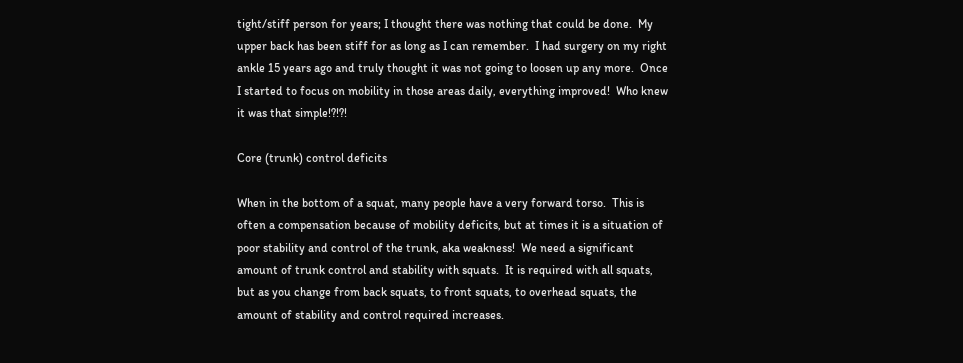tight/stiff person for years; I thought there was nothing that could be done.  My upper back has been stiff for as long as I can remember.  I had surgery on my right ankle 15 years ago and truly thought it was not going to loosen up any more.  Once I started to focus on mobility in those areas daily, everything improved!  Who knew it was that simple!?!?!

Core (trunk) control deficits

When in the bottom of a squat, many people have a very forward torso.  This is often a compensation because of mobility deficits, but at times it is a situation of poor stability and control of the trunk, aka weakness!  We need a significant amount of trunk control and stability with squats.  It is required with all squats, but as you change from back squats, to front squats, to overhead squats, the amount of stability and control required increases.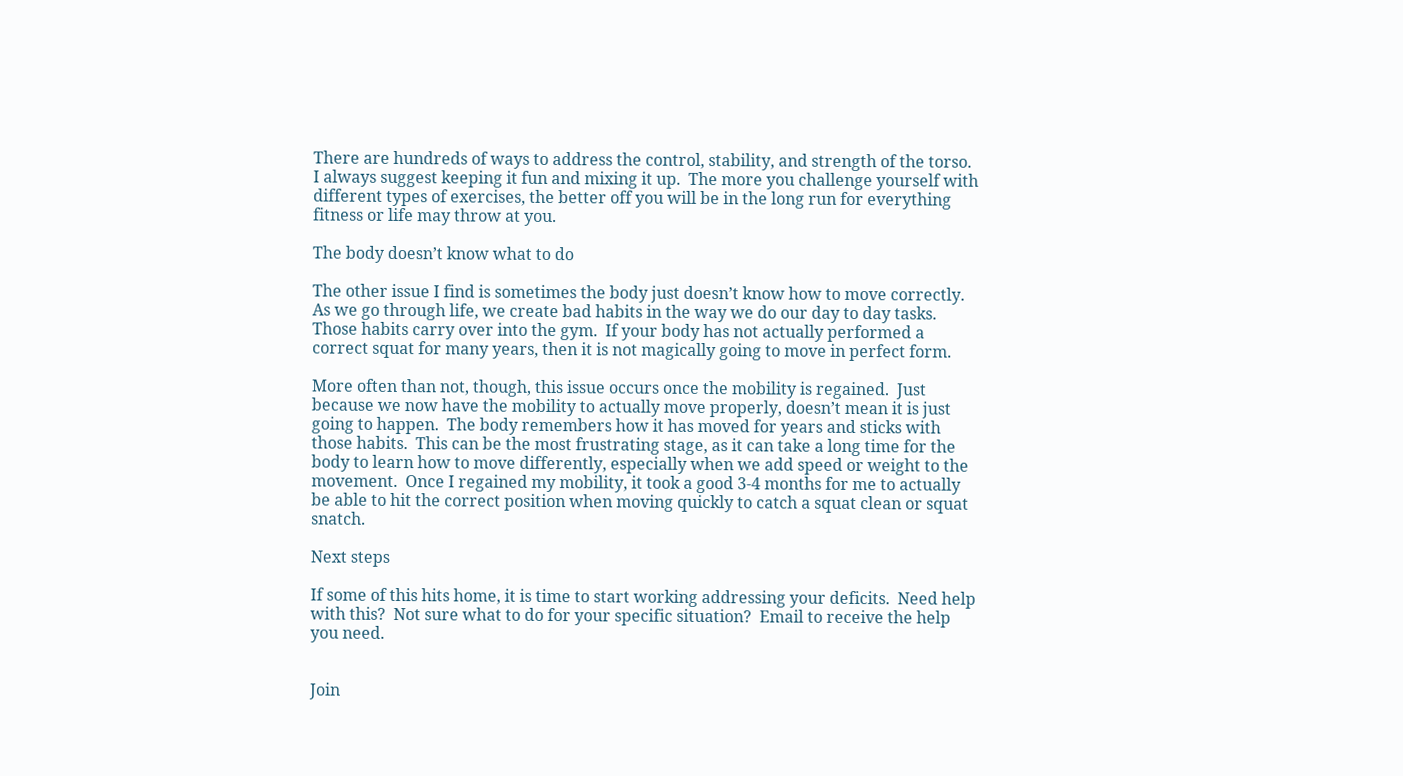There are hundreds of ways to address the control, stability, and strength of the torso.  I always suggest keeping it fun and mixing it up.  The more you challenge yourself with different types of exercises, the better off you will be in the long run for everything fitness or life may throw at you.

The body doesn’t know what to do

The other issue I find is sometimes the body just doesn’t know how to move correctly.  As we go through life, we create bad habits in the way we do our day to day tasks.  Those habits carry over into the gym.  If your body has not actually performed a correct squat for many years, then it is not magically going to move in perfect form.

More often than not, though, this issue occurs once the mobility is regained.  Just because we now have the mobility to actually move properly, doesn’t mean it is just going to happen.  The body remembers how it has moved for years and sticks with those habits.  This can be the most frustrating stage, as it can take a long time for the body to learn how to move differently, especially when we add speed or weight to the movement.  Once I regained my mobility, it took a good 3-4 months for me to actually be able to hit the correct position when moving quickly to catch a squat clean or squat snatch.

Next steps

If some of this hits home, it is time to start working addressing your deficits.  Need help with this?  Not sure what to do for your specific situation?  Email to receive the help you need.


Join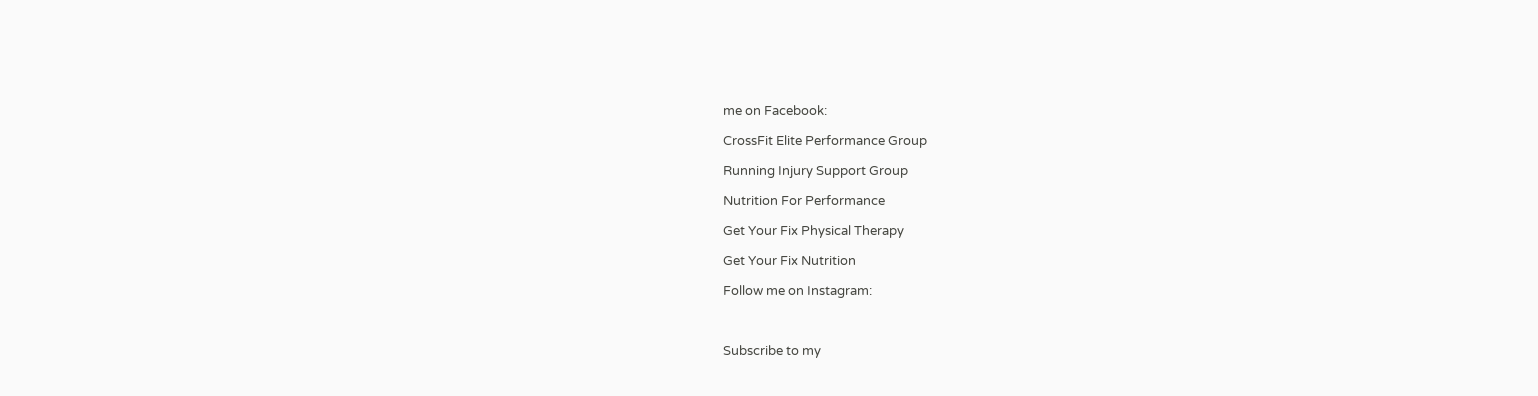me on Facebook:

CrossFit Elite Performance Group

Running Injury Support Group

Nutrition For Performance

Get Your Fix Physical Therapy

Get Your Fix Nutrition

Follow me on Instagram:



Subscribe to my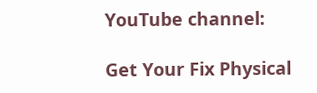YouTube channel:

Get Your Fix Physical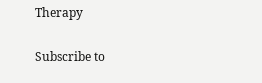Therapy

Subscribe to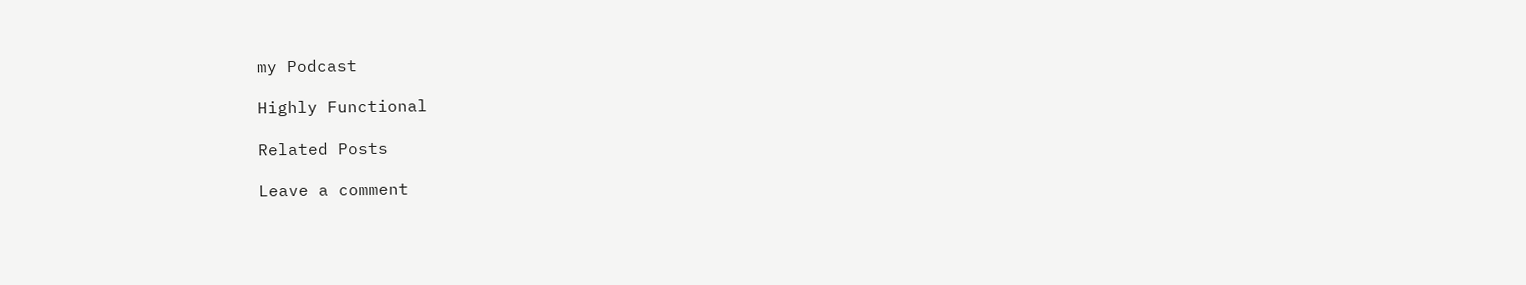my Podcast

Highly Functional

Related Posts

Leave a comment